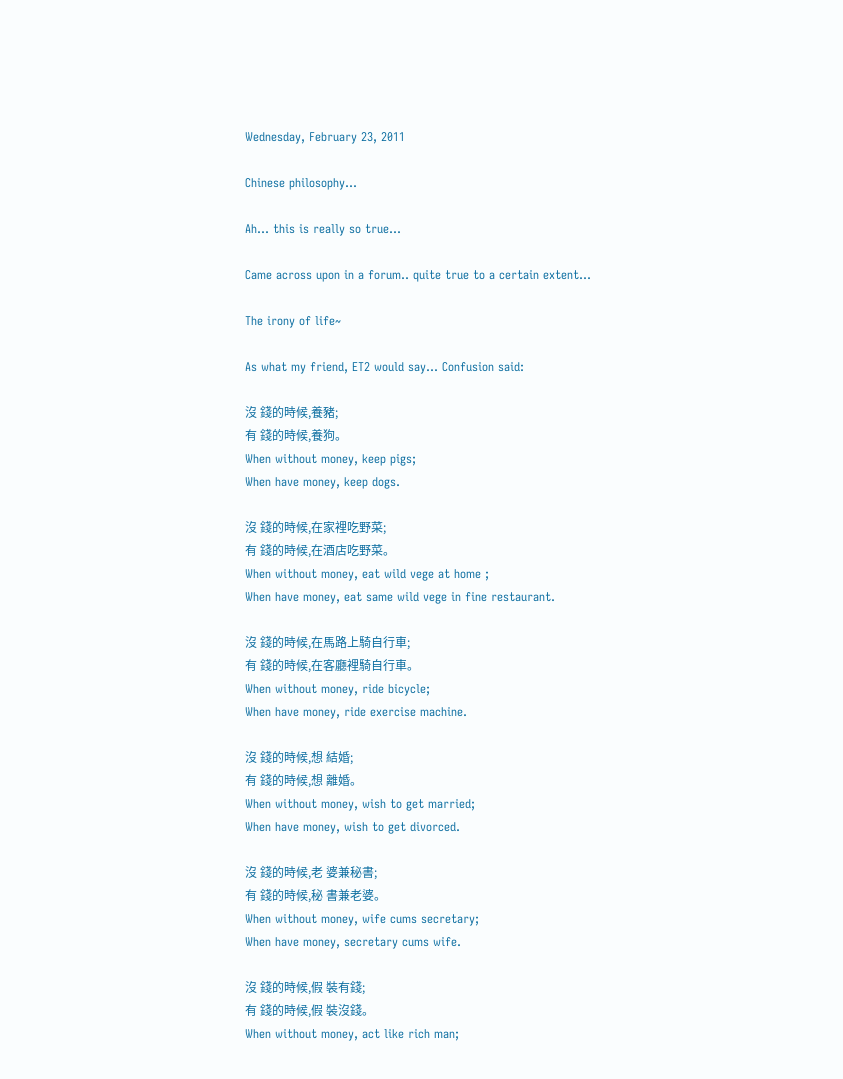Wednesday, February 23, 2011

Chinese philosophy...

Ah... this is really so true...

Came across upon in a forum.. quite true to a certain extent...

The irony of life~

As what my friend, ET2 would say... Confusion said:

沒 錢的時候,養豬;
有 錢的時候,養狗。
When without money, keep pigs;
When have money, keep dogs.

沒 錢的時候,在家裡吃野菜;
有 錢的時候,在酒店吃野菜。
When without money, eat wild vege at home ;
When have money, eat same wild vege in fine restaurant.

沒 錢的時候,在馬路上騎自行車;
有 錢的時候,在客廳裡騎自行車。
When without money, ride bicycle;
When have money, ride exercise machine.

沒 錢的時候,想 結婚;
有 錢的時候,想 離婚。
When without money, wish to get married;
When have money, wish to get divorced.

沒 錢的時候,老 婆兼秘書;
有 錢的時候,秘 書兼老婆。
When without money, wife cums secretary;
When have money, secretary cums wife.

沒 錢的時候,假 裝有錢;
有 錢的時候,假 裝沒錢。
When without money, act like rich man;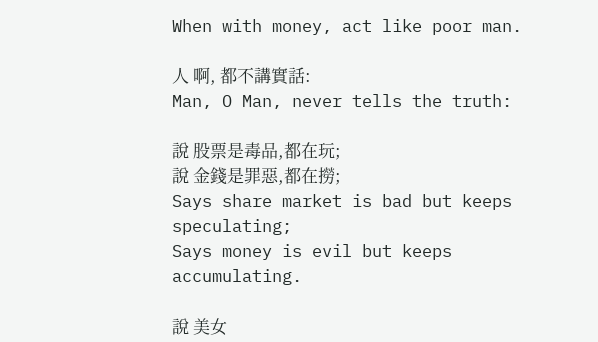When with money, act like poor man.

人 啊, 都不講實話:
Man, O Man, never tells the truth:

說 股票是毒品,都在玩;
說 金錢是罪惡,都在撈;
Says share market is bad but keeps speculating;
Says money is evil but keeps accumulating.

說 美女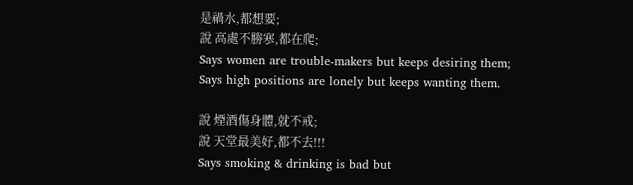是禍水,都想要;
說 高處不勝寒,都在爬;
Says women are trouble-makers but keeps desiring them;
Says high positions are lonely but keeps wanting them.

說 煙酒傷身體,就不戒;
說 天堂最美好,都不去!!!
Says smoking & drinking is bad but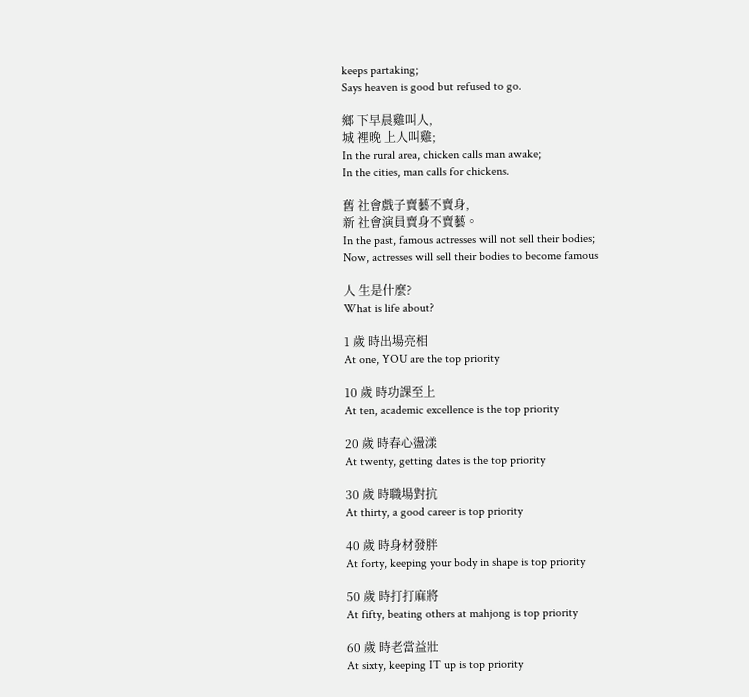keeps partaking;
Says heaven is good but refused to go.

鄉 下早晨雞叫人,
城 裡晚 上人叫雞;
In the rural area, chicken calls man awake;
In the cities, man calls for chickens.

舊 社會戲子賣藝不賣身,
新 社會演員賣身不賣藝。
In the past, famous actresses will not sell their bodies;
Now, actresses will sell their bodies to become famous

人 生是什麼?
What is life about?

1 歲 時出場亮相
At one, YOU are the top priority

10 歲 時功課至上
At ten, academic excellence is the top priority

20 歲 時春心盪漾
At twenty, getting dates is the top priority

30 歲 時職場對抗
At thirty, a good career is top priority

40 歲 時身材發胖
At forty, keeping your body in shape is top priority

50 歲 時打打麻將
At fifty, beating others at mahjong is top priority

60 歲 時老當益壯
At sixty, keeping IT up is top priority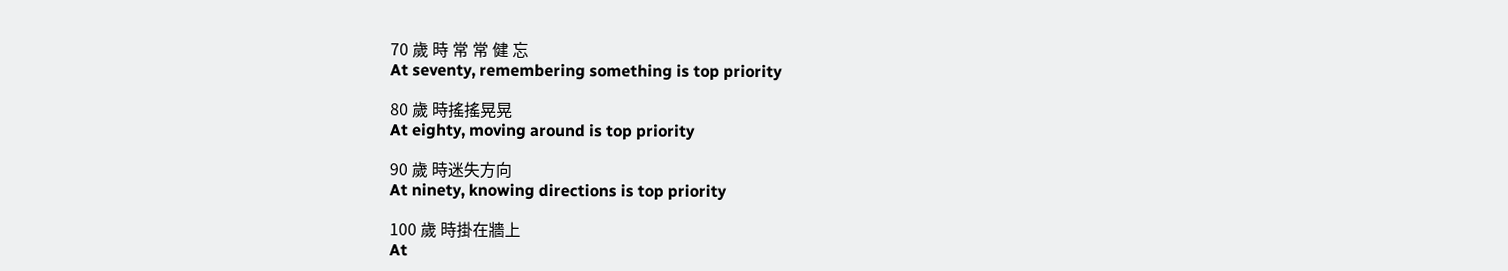70 歲 時 常 常 健 忘
At seventy, remembering something is top priority

80 歲 時搖搖晃晃
At eighty, moving around is top priority

90 歲 時迷失方向
At ninety, knowing directions is top priority

100 歲 時掛在牆上
At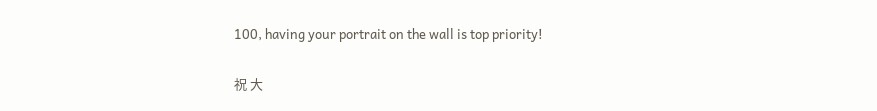100, having your portrait on the wall is top priority!

祝 大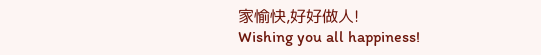家愉快,好好做人!
Wishing you all happiness!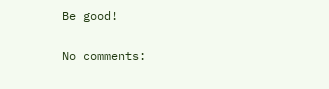Be good!

No comments: